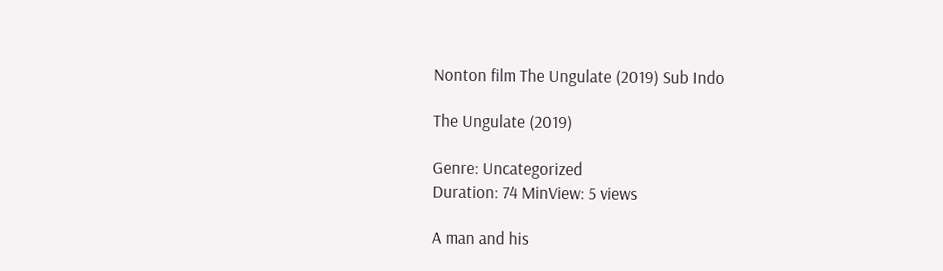Nonton film The Ungulate (2019) Sub Indo

The Ungulate (2019)

Genre: Uncategorized
Duration: 74 MinView: 5 views

A man and his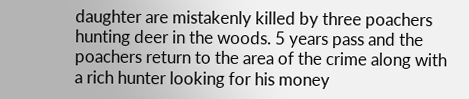daughter are mistakenly killed by three poachers hunting deer in the woods. 5 years pass and the poachers return to the area of the crime along with a rich hunter looking for his money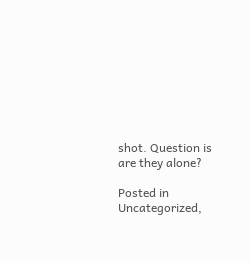shot. Question is are they alone?

Posted in Uncategorized,